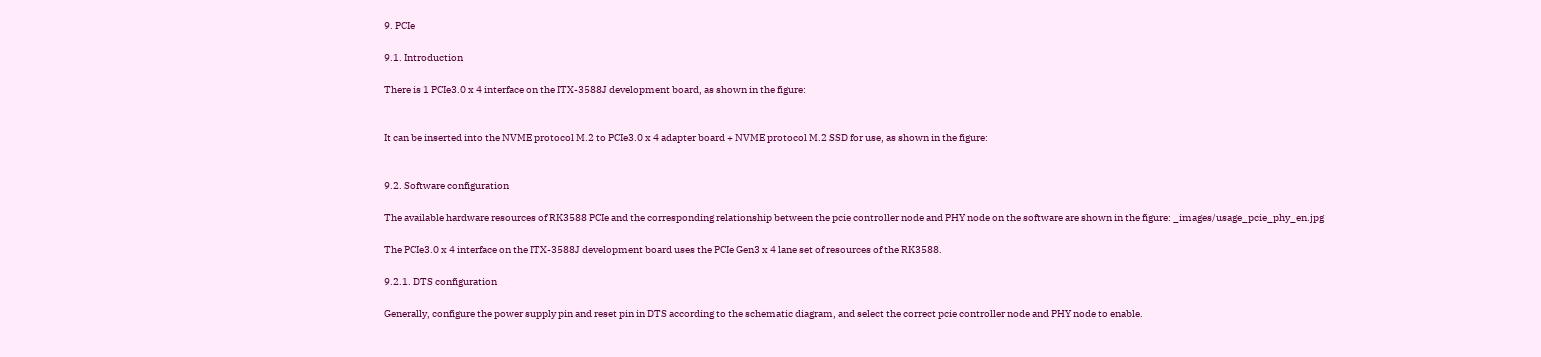9. PCIe

9.1. Introduction

There is 1 PCIe3.0 x 4 interface on the ITX-3588J development board, as shown in the figure:


It can be inserted into the NVME protocol M.2 to PCIe3.0 x 4 adapter board + NVME protocol M.2 SSD for use, as shown in the figure:


9.2. Software configuration

The available hardware resources of RK3588 PCIe and the corresponding relationship between the pcie controller node and PHY node on the software are shown in the figure: _images/usage_pcie_phy_en.jpg

The PCIe3.0 x 4 interface on the ITX-3588J development board uses the PCIe Gen3 x 4 lane set of resources of the RK3588.

9.2.1. DTS configuration

Generally, configure the power supply pin and reset pin in DTS according to the schematic diagram, and select the correct pcie controller node and PHY node to enable.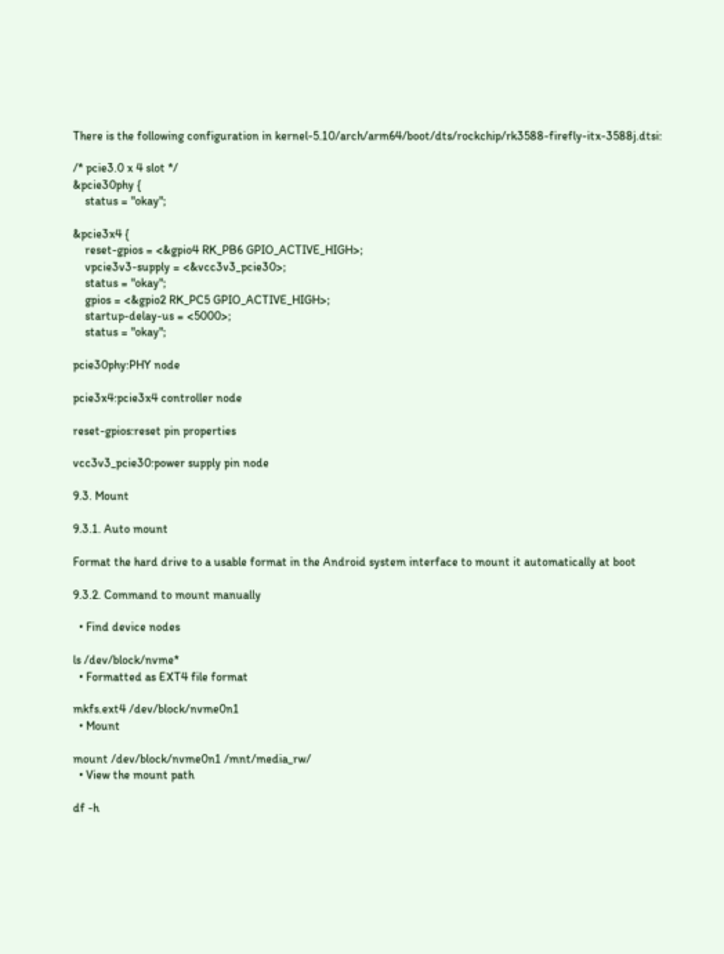There is the following configuration in kernel-5.10/arch/arm64/boot/dts/rockchip/rk3588-firefly-itx-3588j.dtsi:

/* pcie3.0 x 4 slot */
&pcie30phy {
    status = "okay";

&pcie3x4 {
    reset-gpios = <&gpio4 RK_PB6 GPIO_ACTIVE_HIGH>;
    vpcie3v3-supply = <&vcc3v3_pcie30>;
    status = "okay";
    gpios = <&gpio2 RK_PC5 GPIO_ACTIVE_HIGH>;
    startup-delay-us = <5000>;
    status = "okay";

pcie30phy:PHY node

pcie3x4:pcie3x4 controller node

reset-gpios:reset pin properties

vcc3v3_pcie30:power supply pin node

9.3. Mount

9.3.1. Auto mount

Format the hard drive to a usable format in the Android system interface to mount it automatically at boot

9.3.2. Command to mount manually

  • Find device nodes

ls /dev/block/nvme*
  • Formatted as EXT4 file format

mkfs.ext4 /dev/block/nvme0n1
  • Mount

mount /dev/block/nvme0n1 /mnt/media_rw/
  • View the mount path

df -h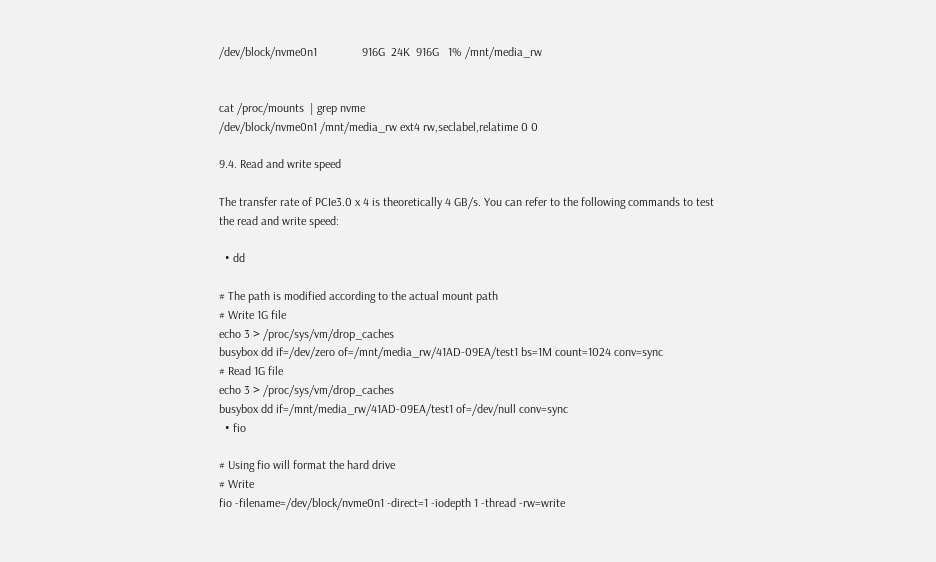/dev/block/nvme0n1               916G  24K  916G   1% /mnt/media_rw


cat /proc/mounts  | grep nvme
/dev/block/nvme0n1 /mnt/media_rw ext4 rw,seclabel,relatime 0 0

9.4. Read and write speed

The transfer rate of PCIe3.0 x 4 is theoretically 4 GB/s. You can refer to the following commands to test the read and write speed:

  • dd

# The path is modified according to the actual mount path
# Write 1G file
echo 3 > /proc/sys/vm/drop_caches
busybox dd if=/dev/zero of=/mnt/media_rw/41AD-09EA/test1 bs=1M count=1024 conv=sync
# Read 1G file
echo 3 > /proc/sys/vm/drop_caches
busybox dd if=/mnt/media_rw/41AD-09EA/test1 of=/dev/null conv=sync
  • fio

# Using fio will format the hard drive
# Write
fio -filename=/dev/block/nvme0n1 -direct=1 -iodepth 1 -thread -rw=write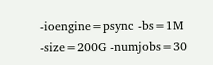-ioengine=psync -bs=1M -size=200G -numjobs=30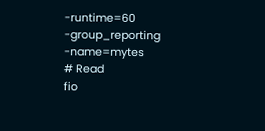-runtime=60 -group_reporting -name=mytes
# Read
fio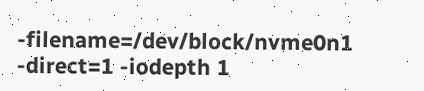-filename=/dev/block/nvme0n1 -direct=1 -iodepth 1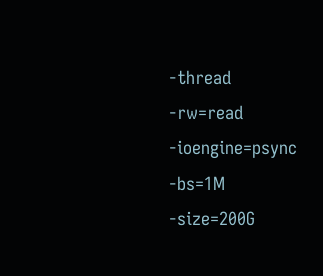-thread -rw=read -ioengine=psync -bs=1M -size=200G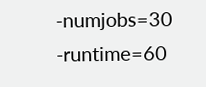-numjobs=30 -runtime=60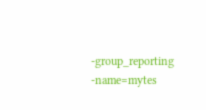-group_reporting -name=mytes